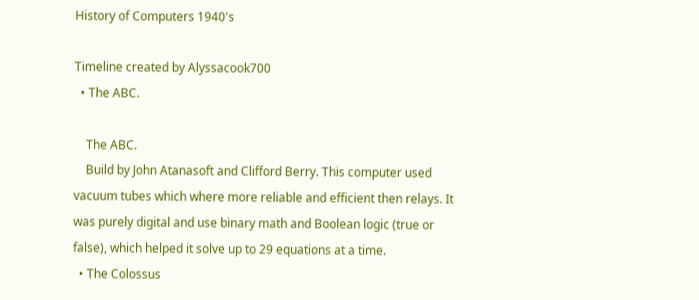History of Computers 1940's

Timeline created by Alyssacook700
  • The ABC.

    The ABC.
    Build by John Atanasoft and Clifford Berry. This computer used vacuum tubes which where more reliable and efficient then relays. It was purely digital and use binary math and Boolean logic (true or false), which helped it solve up to 29 equations at a time.
  • The Colossus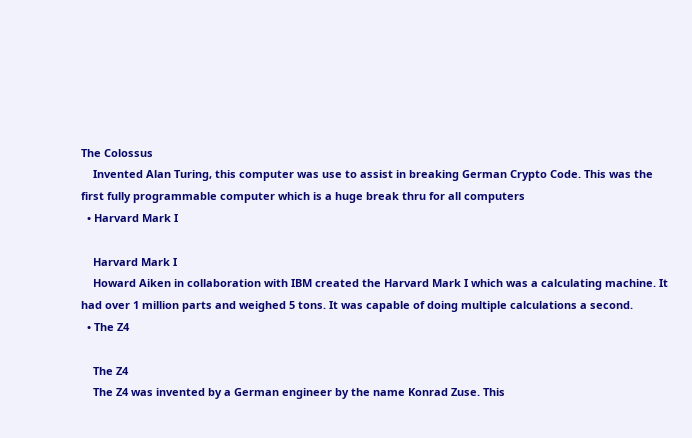The Colossus
    Invented Alan Turing, this computer was use to assist in breaking German Crypto Code. This was the first fully programmable computer which is a huge break thru for all computers
  • Harvard Mark I

    Harvard Mark I
    Howard Aiken in collaboration with IBM created the Harvard Mark I which was a calculating machine. It had over 1 million parts and weighed 5 tons. It was capable of doing multiple calculations a second.
  • The Z4

    The Z4
    The Z4 was invented by a German engineer by the name Konrad Zuse. This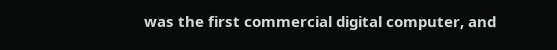was the first commercial digital computer, and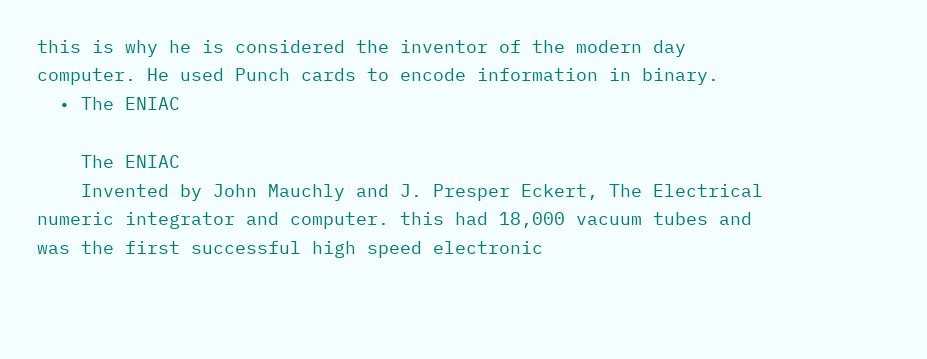this is why he is considered the inventor of the modern day computer. He used Punch cards to encode information in binary.
  • The ENIAC

    The ENIAC
    Invented by John Mauchly and J. Presper Eckert, The Electrical numeric integrator and computer. this had 18,000 vacuum tubes and was the first successful high speed electronic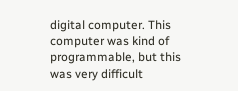digital computer. This computer was kind of programmable, but this was very difficult